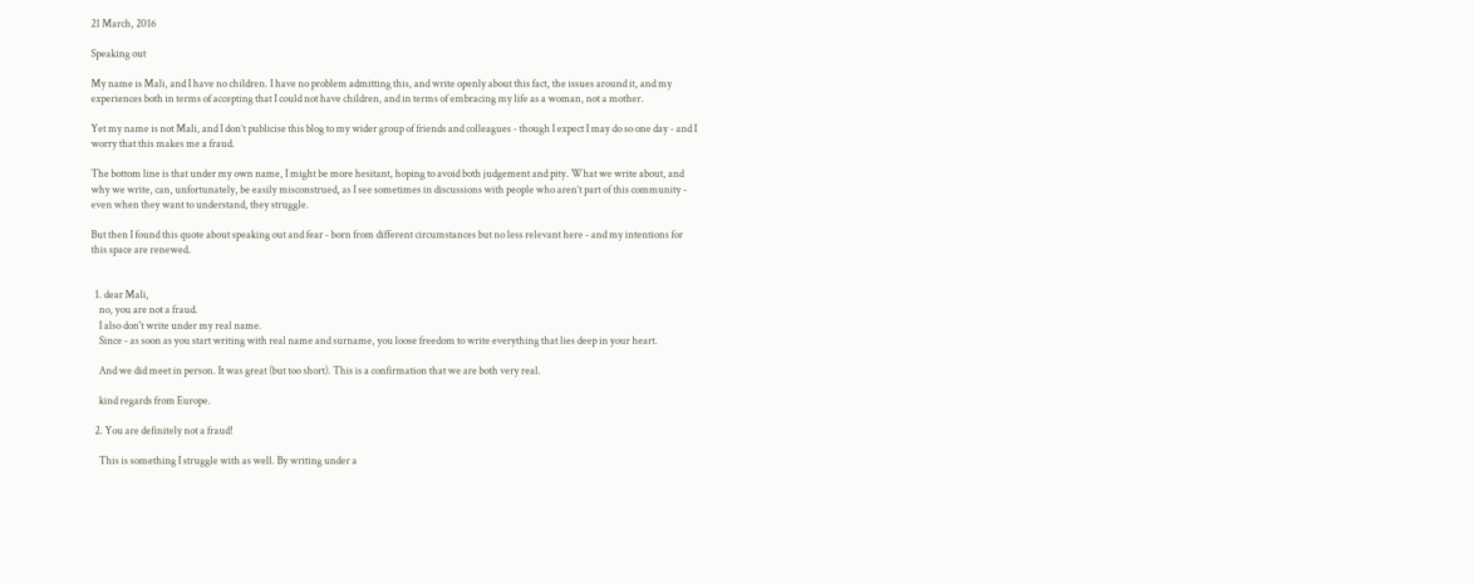21 March, 2016

Speaking out

My name is Mali, and I have no children. I have no problem admitting this, and write openly about this fact, the issues around it, and my experiences both in terms of accepting that I could not have children, and in terms of embracing my life as a woman, not a mother.

Yet my name is not Mali, and I don’t publicise this blog to my wider group of friends and colleagues - though I expect I may do so one day - and I worry that this makes me a fraud.

The bottom line is that under my own name, I might be more hesitant, hoping to avoid both judgement and pity. What we write about, and why we write, can, unfortunately, be easily misconstrued, as I see sometimes in discussions with people who aren’t part of this community - even when they want to understand, they struggle.

But then I found this quote about speaking out and fear - born from different circumstances but no less relevant here - and my intentions for this space are renewed.


  1. dear Mali,
    no, you are not a fraud.
    I also don't write under my real name.
    Since - as soon as you start writing with real name and surname, you loose freedom to write everything that lies deep in your heart.

    And we did meet in person. It was great (but too short). This is a confirmation that we are both very real.

    kind regards from Europe.

  2. You are definitely not a fraud!

    This is something I struggle with as well. By writing under a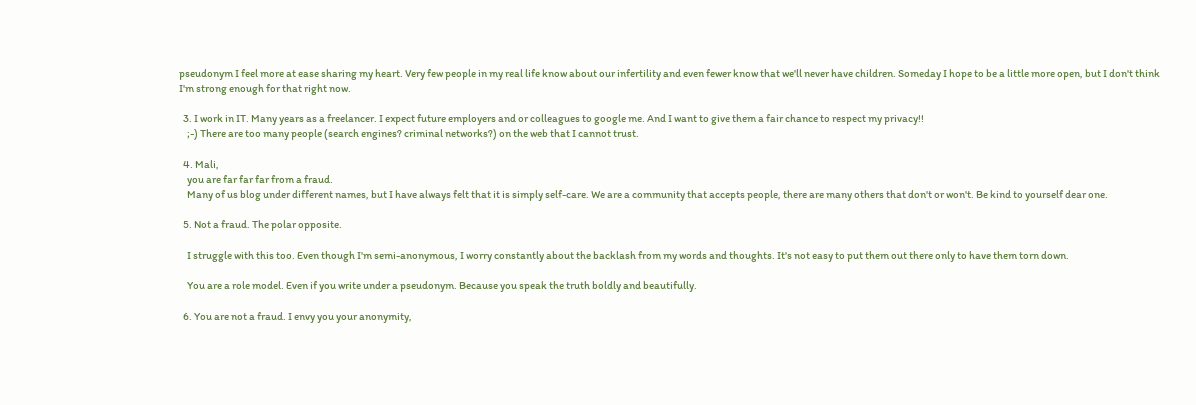pseudonym I feel more at ease sharing my heart. Very few people in my real life know about our infertility and even fewer know that we'll never have children. Someday I hope to be a little more open, but I don't think I'm strong enough for that right now.

  3. I work in IT. Many years as a freelancer. I expect future employers and or colleagues to google me. And I want to give them a fair chance to respect my privacy!!
    ;-) There are too many people (search engines? criminal networks?) on the web that I cannot trust.

  4. Mali,
    you are far far far from a fraud.
    Many of us blog under different names, but I have always felt that it is simply self-care. We are a community that accepts people, there are many others that don't or won't. Be kind to yourself dear one.

  5. Not a fraud. The polar opposite.

    I struggle with this too. Even though I'm semi-anonymous, I worry constantly about the backlash from my words and thoughts. It's not easy to put them out there only to have them torn down.

    You are a role model. Even if you write under a pseudonym. Because you speak the truth boldly and beautifully.

  6. You are not a fraud. I envy you your anonymity,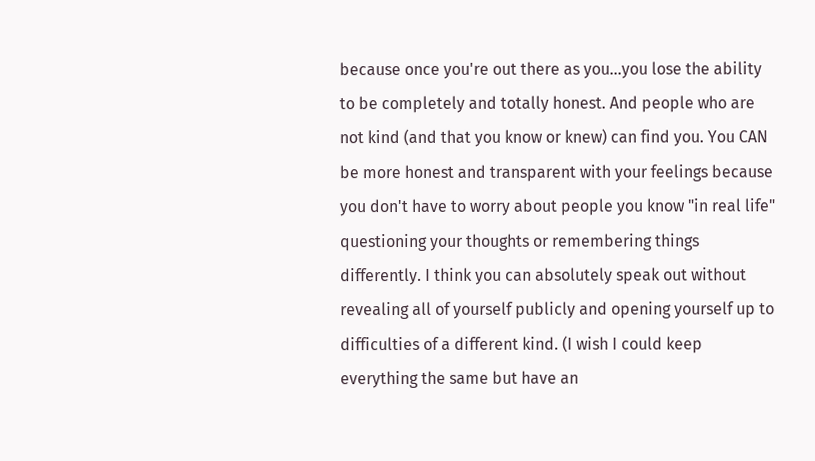because once you're out there as you...you lose the ability to be completely and totally honest. And people who are not kind (and that you know or knew) can find you. You CAN be more honest and transparent with your feelings because you don't have to worry about people you know "in real life" questioning your thoughts or remembering things differently. I think you can absolutely speak out without revealing all of yourself publicly and opening yourself up to difficulties of a different kind. (I wish I could keep everything the same but have an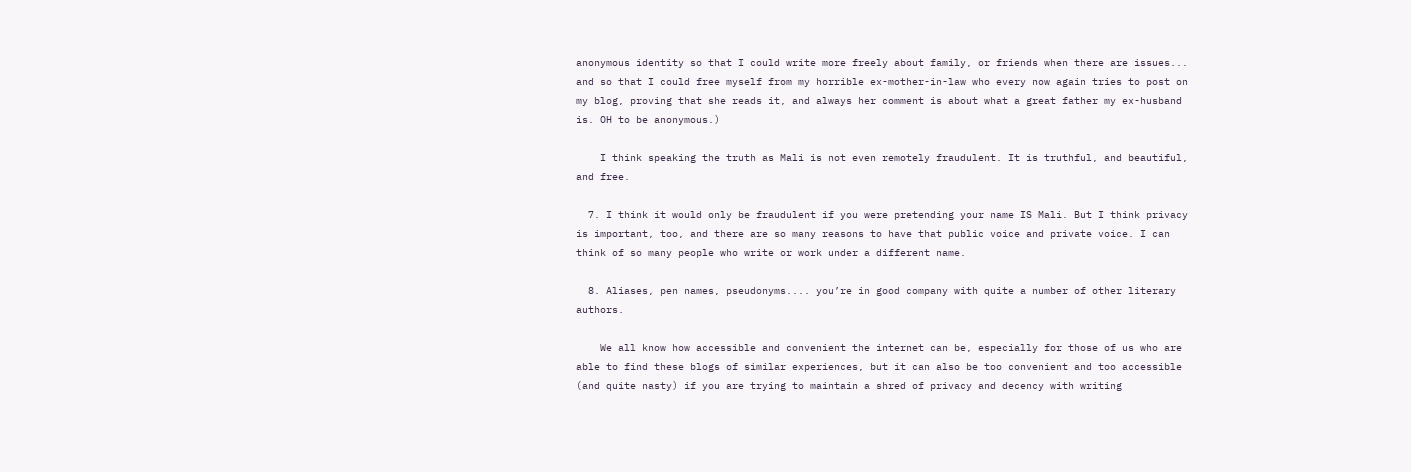anonymous identity so that I could write more freely about family, or friends when there are issues... and so that I could free myself from my horrible ex-mother-in-law who every now again tries to post on my blog, proving that she reads it, and always her comment is about what a great father my ex-husband is. OH to be anonymous.)

    I think speaking the truth as Mali is not even remotely fraudulent. It is truthful, and beautiful, and free.

  7. I think it would only be fraudulent if you were pretending your name IS Mali. But I think privacy is important, too, and there are so many reasons to have that public voice and private voice. I can think of so many people who write or work under a different name.

  8. Aliases, pen names, pseudonyms.... you’re in good company with quite a number of other literary authors.

    We all know how accessible and convenient the internet can be, especially for those of us who are able to find these blogs of similar experiences, but it can also be too convenient and too accessible (and quite nasty) if you are trying to maintain a shred of privacy and decency with writing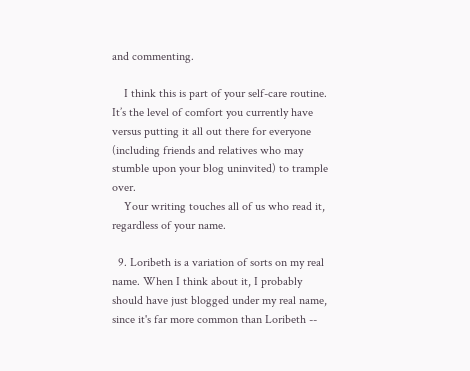and commenting.

    I think this is part of your self-care routine. It’s the level of comfort you currently have versus putting it all out there for everyone (including friends and relatives who may stumble upon your blog uninvited) to trample over.
    Your writing touches all of us who read it, regardless of your name.

  9. Loribeth is a variation of sorts on my real name. When I think about it, I probably should have just blogged under my real name, since it's far more common than Loribeth --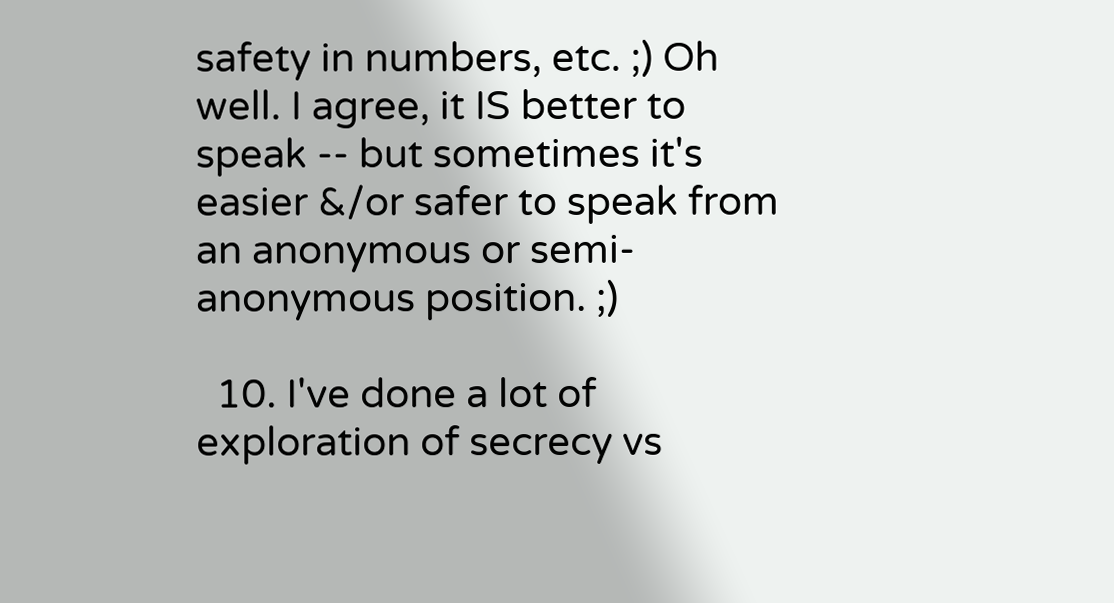safety in numbers, etc. ;) Oh well. I agree, it IS better to speak -- but sometimes it's easier &/or safer to speak from an anonymous or semi-anonymous position. ;)

  10. I've done a lot of exploration of secrecy vs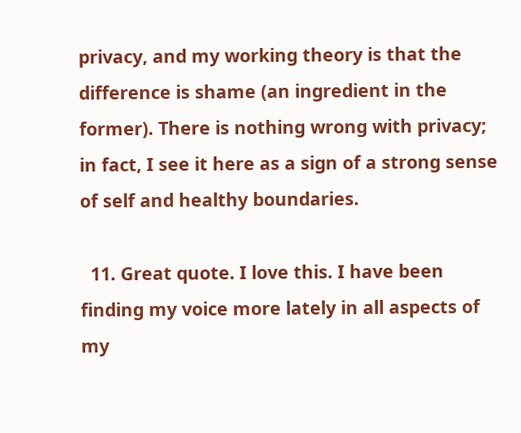privacy, and my working theory is that the difference is shame (an ingredient in the former). There is nothing wrong with privacy; in fact, I see it here as a sign of a strong sense of self and healthy boundaries.

  11. Great quote. I love this. I have been finding my voice more lately in all aspects of my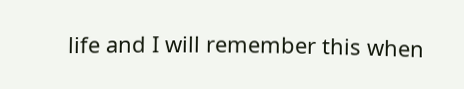life and I will remember this when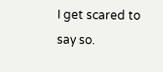I get scared to say so.